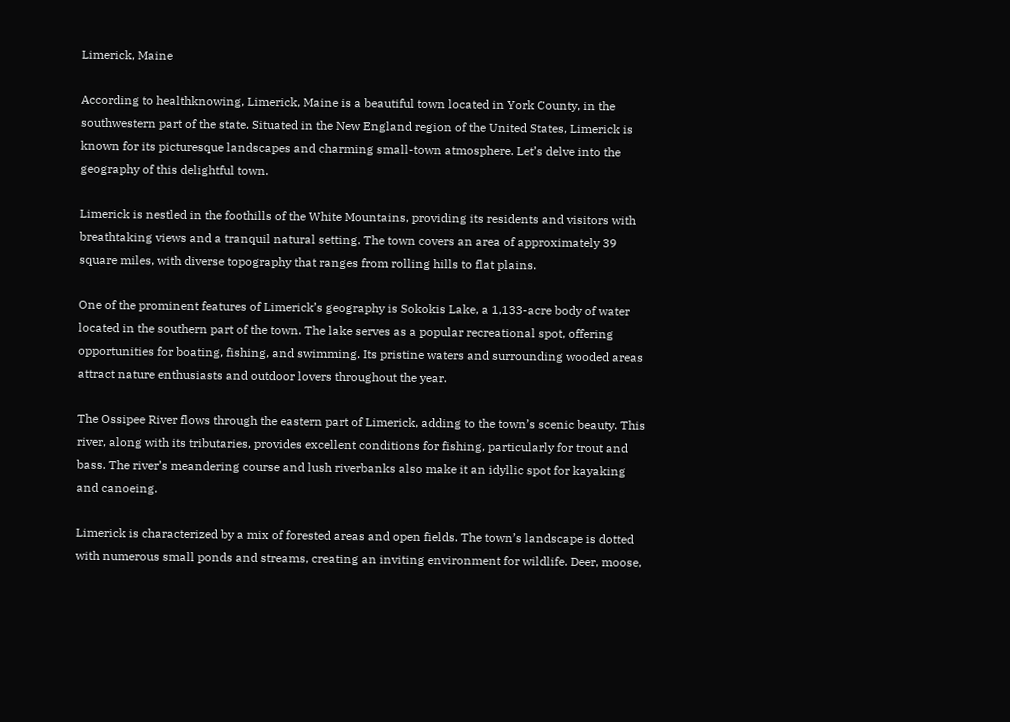Limerick, Maine

According to healthknowing, Limerick, Maine is a beautiful town located in York County, in the southwestern part of the state. Situated in the New England region of the United States, Limerick is known for its picturesque landscapes and charming small-town atmosphere. Let’s delve into the geography of this delightful town.

Limerick is nestled in the foothills of the White Mountains, providing its residents and visitors with breathtaking views and a tranquil natural setting. The town covers an area of approximately 39 square miles, with diverse topography that ranges from rolling hills to flat plains.

One of the prominent features of Limerick’s geography is Sokokis Lake, a 1,133-acre body of water located in the southern part of the town. The lake serves as a popular recreational spot, offering opportunities for boating, fishing, and swimming. Its pristine waters and surrounding wooded areas attract nature enthusiasts and outdoor lovers throughout the year.

The Ossipee River flows through the eastern part of Limerick, adding to the town’s scenic beauty. This river, along with its tributaries, provides excellent conditions for fishing, particularly for trout and bass. The river’s meandering course and lush riverbanks also make it an idyllic spot for kayaking and canoeing.

Limerick is characterized by a mix of forested areas and open fields. The town’s landscape is dotted with numerous small ponds and streams, creating an inviting environment for wildlife. Deer, moose,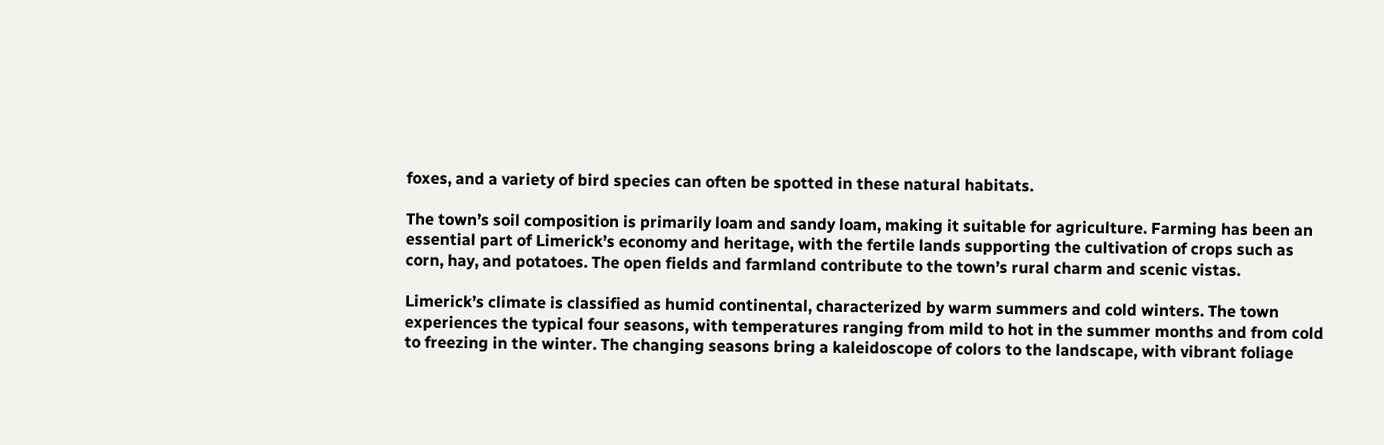foxes, and a variety of bird species can often be spotted in these natural habitats.

The town’s soil composition is primarily loam and sandy loam, making it suitable for agriculture. Farming has been an essential part of Limerick’s economy and heritage, with the fertile lands supporting the cultivation of crops such as corn, hay, and potatoes. The open fields and farmland contribute to the town’s rural charm and scenic vistas.

Limerick’s climate is classified as humid continental, characterized by warm summers and cold winters. The town experiences the typical four seasons, with temperatures ranging from mild to hot in the summer months and from cold to freezing in the winter. The changing seasons bring a kaleidoscope of colors to the landscape, with vibrant foliage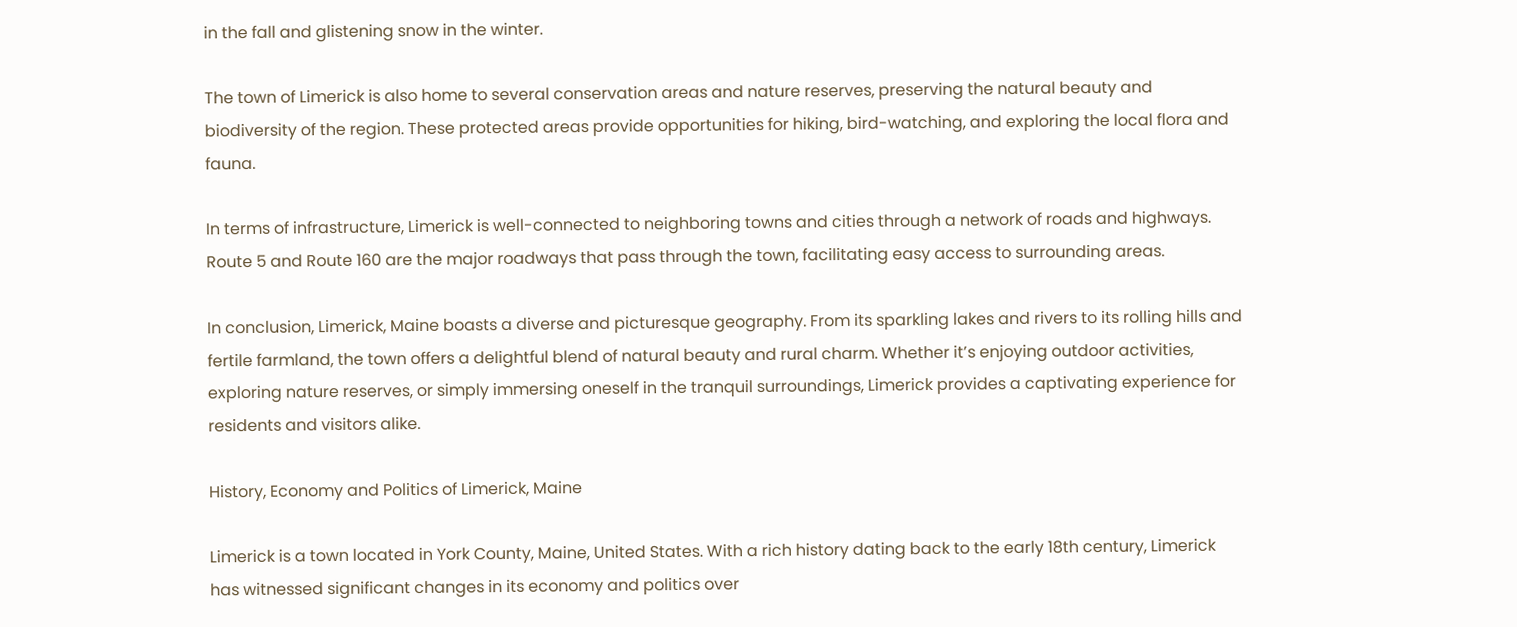in the fall and glistening snow in the winter.

The town of Limerick is also home to several conservation areas and nature reserves, preserving the natural beauty and biodiversity of the region. These protected areas provide opportunities for hiking, bird-watching, and exploring the local flora and fauna.

In terms of infrastructure, Limerick is well-connected to neighboring towns and cities through a network of roads and highways. Route 5 and Route 160 are the major roadways that pass through the town, facilitating easy access to surrounding areas.

In conclusion, Limerick, Maine boasts a diverse and picturesque geography. From its sparkling lakes and rivers to its rolling hills and fertile farmland, the town offers a delightful blend of natural beauty and rural charm. Whether it’s enjoying outdoor activities, exploring nature reserves, or simply immersing oneself in the tranquil surroundings, Limerick provides a captivating experience for residents and visitors alike.

History, Economy and Politics of Limerick, Maine

Limerick is a town located in York County, Maine, United States. With a rich history dating back to the early 18th century, Limerick has witnessed significant changes in its economy and politics over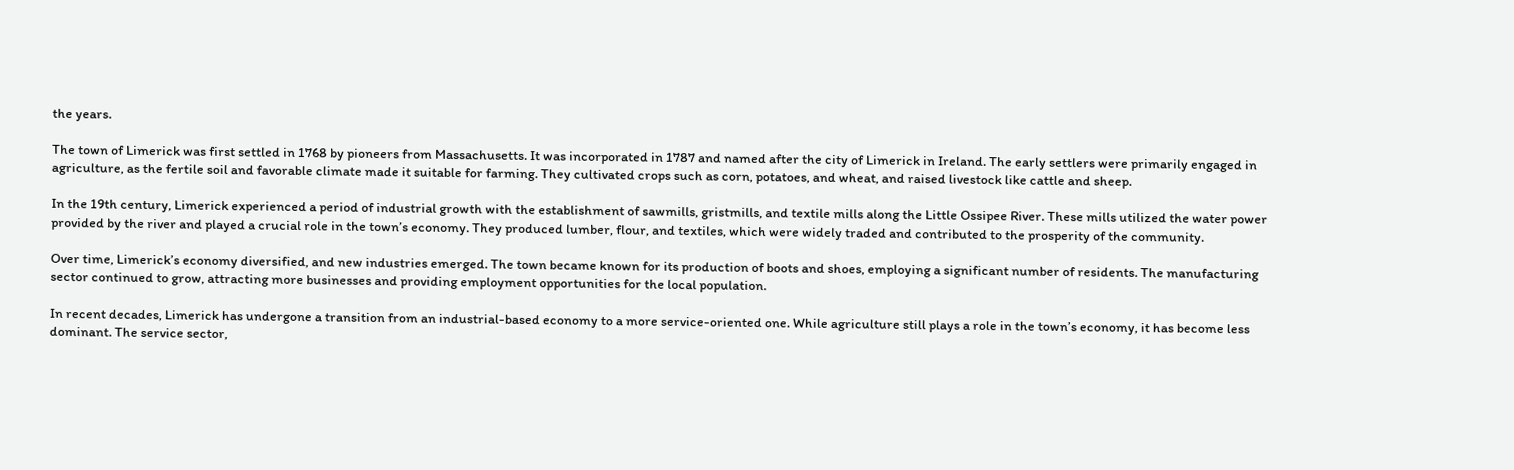the years.

The town of Limerick was first settled in 1768 by pioneers from Massachusetts. It was incorporated in 1787 and named after the city of Limerick in Ireland. The early settlers were primarily engaged in agriculture, as the fertile soil and favorable climate made it suitable for farming. They cultivated crops such as corn, potatoes, and wheat, and raised livestock like cattle and sheep.

In the 19th century, Limerick experienced a period of industrial growth with the establishment of sawmills, gristmills, and textile mills along the Little Ossipee River. These mills utilized the water power provided by the river and played a crucial role in the town’s economy. They produced lumber, flour, and textiles, which were widely traded and contributed to the prosperity of the community.

Over time, Limerick’s economy diversified, and new industries emerged. The town became known for its production of boots and shoes, employing a significant number of residents. The manufacturing sector continued to grow, attracting more businesses and providing employment opportunities for the local population.

In recent decades, Limerick has undergone a transition from an industrial-based economy to a more service-oriented one. While agriculture still plays a role in the town’s economy, it has become less dominant. The service sector,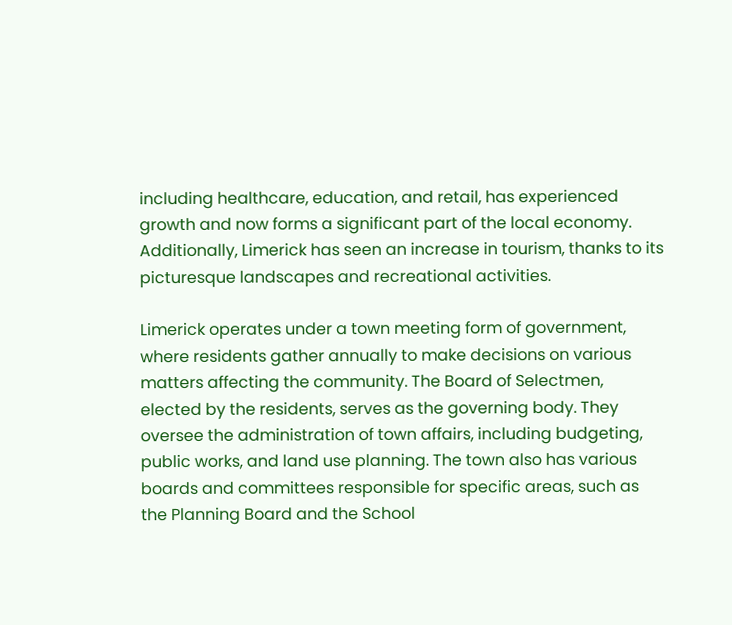including healthcare, education, and retail, has experienced growth and now forms a significant part of the local economy. Additionally, Limerick has seen an increase in tourism, thanks to its picturesque landscapes and recreational activities.

Limerick operates under a town meeting form of government, where residents gather annually to make decisions on various matters affecting the community. The Board of Selectmen, elected by the residents, serves as the governing body. They oversee the administration of town affairs, including budgeting, public works, and land use planning. The town also has various boards and committees responsible for specific areas, such as the Planning Board and the School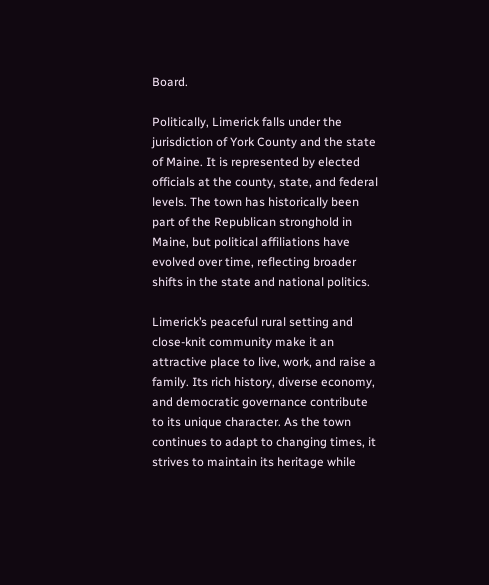Board.

Politically, Limerick falls under the jurisdiction of York County and the state of Maine. It is represented by elected officials at the county, state, and federal levels. The town has historically been part of the Republican stronghold in Maine, but political affiliations have evolved over time, reflecting broader shifts in the state and national politics.

Limerick’s peaceful rural setting and close-knit community make it an attractive place to live, work, and raise a family. Its rich history, diverse economy, and democratic governance contribute to its unique character. As the town continues to adapt to changing times, it strives to maintain its heritage while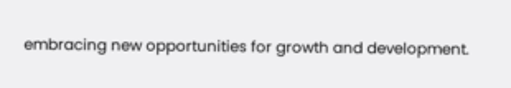embracing new opportunities for growth and development.